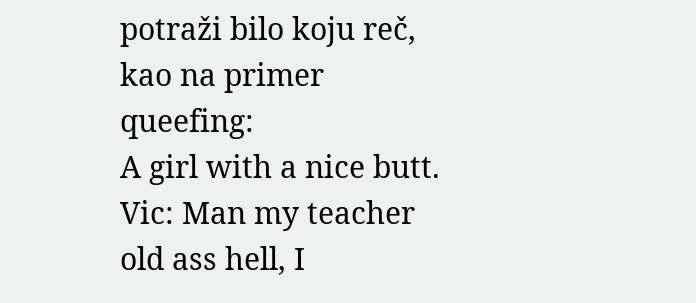potraži bilo koju reč, kao na primer queefing:
A girl with a nice butt.
Vic: Man my teacher old ass hell, I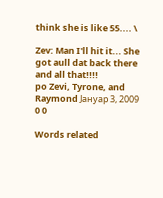think she is like 55.... \

Zev: Man I'll hit it... She got aull dat back there and all that!!!!
po Zevi, Tyrone, and Raymond Јануар 3, 2009
0 0

Words related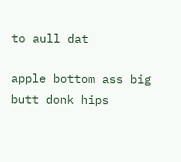to aull dat

apple bottom ass big butt donk hips